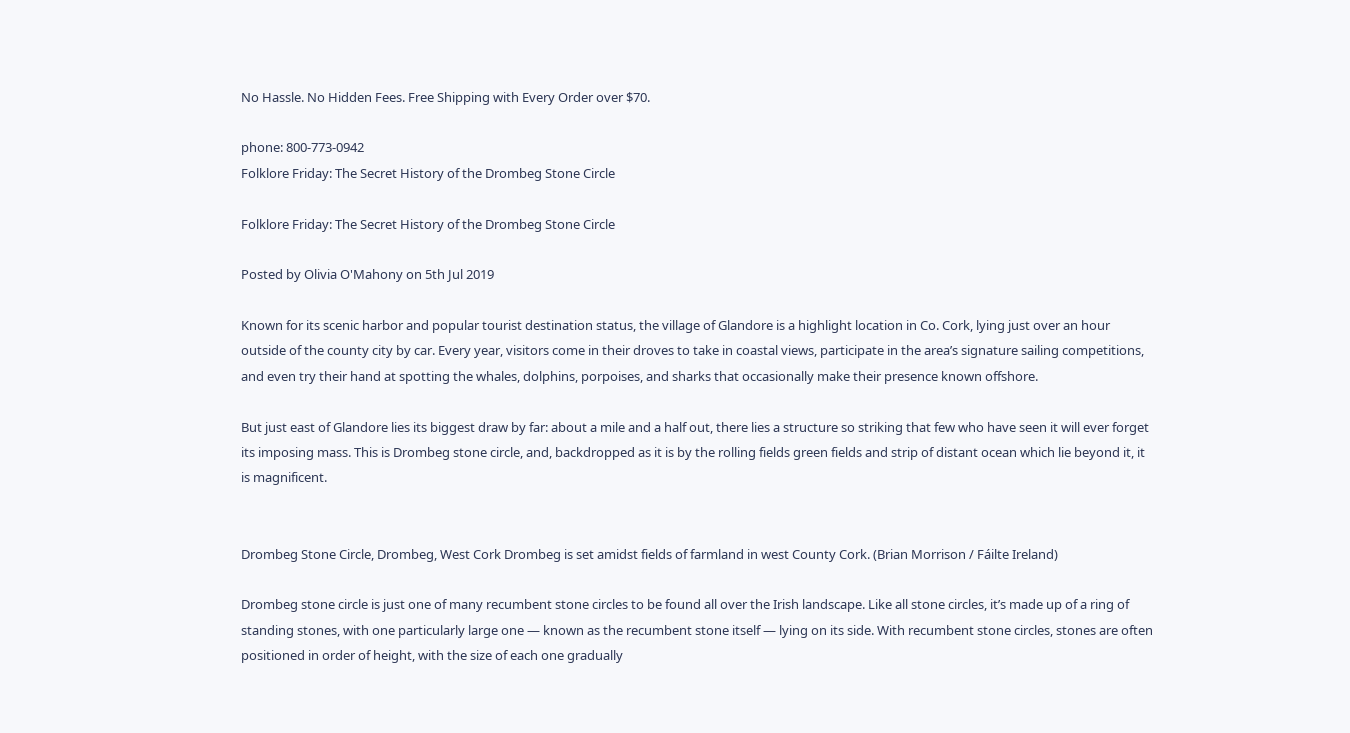No Hassle. No Hidden Fees. Free Shipping with Every Order over $70.

phone: 800-773-0942
Folklore Friday: The Secret History of the Drombeg Stone Circle

Folklore Friday: The Secret History of the Drombeg Stone Circle

Posted by Olivia O'Mahony on 5th Jul 2019

Known for its scenic harbor and popular tourist destination status, the village of Glandore is a highlight location in Co. Cork, lying just over an hour outside of the county city by car. Every year, visitors come in their droves to take in coastal views, participate in the area’s signature sailing competitions, and even try their hand at spotting the whales, dolphins, porpoises, and sharks that occasionally make their presence known offshore.

But just east of Glandore lies its biggest draw by far: about a mile and a half out, there lies a structure so striking that few who have seen it will ever forget its imposing mass. This is Drombeg stone circle, and, backdropped as it is by the rolling fields green fields and strip of distant ocean which lie beyond it, it is magnificent.


Drombeg Stone Circle, Drombeg, West Cork Drombeg is set amidst fields of farmland in west County Cork. (Brian Morrison / Fáilte Ireland)

Drombeg stone circle is just one of many recumbent stone circles to be found all over the Irish landscape. Like all stone circles, it’s made up of a ring of standing stones, with one particularly large one — known as the recumbent stone itself — lying on its side. With recumbent stone circles, stones are often positioned in order of height, with the size of each one gradually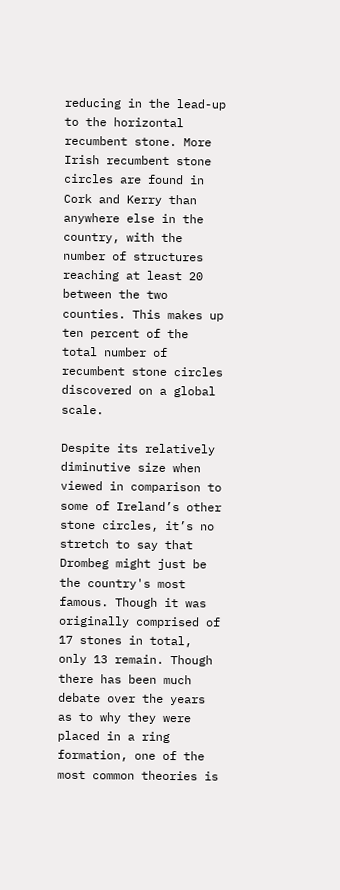reducing in the lead-up to the horizontal recumbent stone. More Irish recumbent stone circles are found in Cork and Kerry than anywhere else in the country, with the number of structures reaching at least 20 between the two counties. This makes up ten percent of the total number of recumbent stone circles discovered on a global scale.

Despite its relatively diminutive size when viewed in comparison to some of Ireland’s other stone circles, it’s no stretch to say that Drombeg might just be the country's most famous. Though it was originally comprised of 17 stones in total, only 13 remain. Though there has been much debate over the years as to why they were placed in a ring formation, one of the most common theories is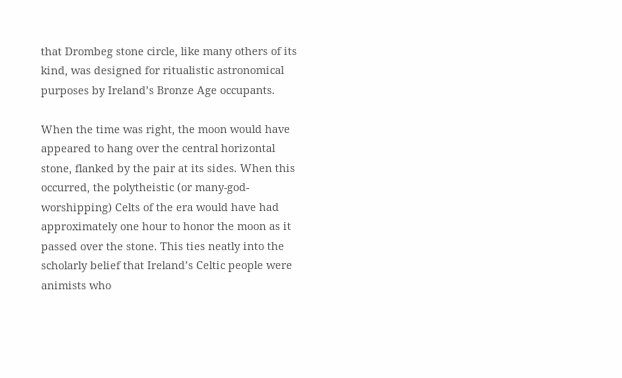that Drombeg stone circle, like many others of its kind, was designed for ritualistic astronomical purposes by Ireland’s Bronze Age occupants.

When the time was right, the moon would have appeared to hang over the central horizontal stone, flanked by the pair at its sides. When this occurred, the polytheistic (or many-god-worshipping) Celts of the era would have had approximately one hour to honor the moon as it passed over the stone. This ties neatly into the scholarly belief that Ireland’s Celtic people were animists who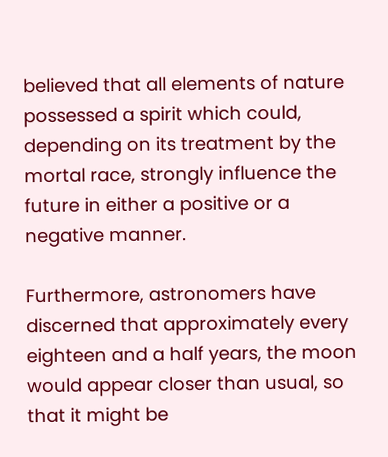believed that all elements of nature possessed a spirit which could, depending on its treatment by the mortal race, strongly influence the future in either a positive or a negative manner.

Furthermore, astronomers have discerned that approximately every eighteen and a half years, the moon would appear closer than usual, so that it might be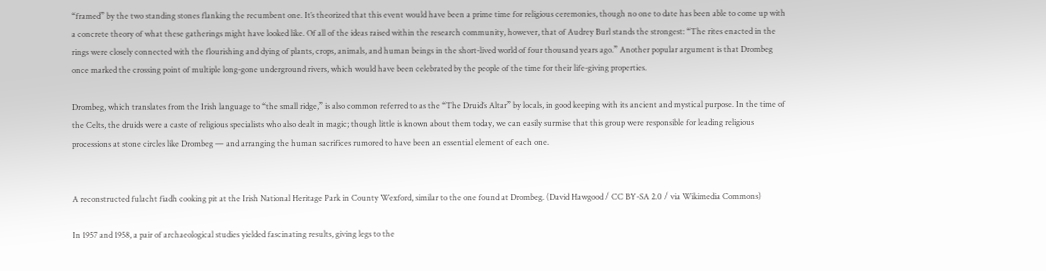“framed” by the two standing stones flanking the recumbent one. It’s theorized that this event would have been a prime time for religious ceremonies, though no one to date has been able to come up with a concrete theory of what these gatherings might have looked like. Of all of the ideas raised within the research community, however, that of Audrey Burl stands the strongest: “The rites enacted in the rings were closely connected with the flourishing and dying of plants, crops, animals, and human beings in the short-lived world of four thousand years ago.” Another popular argument is that Drombeg once marked the crossing point of multiple long-gone underground rivers, which would have been celebrated by the people of the time for their life-giving properties.

Drombeg, which translates from the Irish language to “the small ridge,” is also common referred to as the “The Druid’s Altar” by locals, in good keeping with its ancient and mystical purpose. In the time of the Celts, the druids were a caste of religious specialists who also dealt in magic; though little is known about them today, we can easily surmise that this group were responsible for leading religious processions at stone circles like Drombeg — and arranging the human sacrifices rumored to have been an essential element of each one.


A reconstructed fulacht fiadh cooking pit at the Irish National Heritage Park in County Wexford, similar to the one found at Drombeg. (David Hawgood / CC BY-SA 2.0 / via Wikimedia Commons)

In 1957 and 1958, a pair of archaeological studies yielded fascinating results, giving legs to the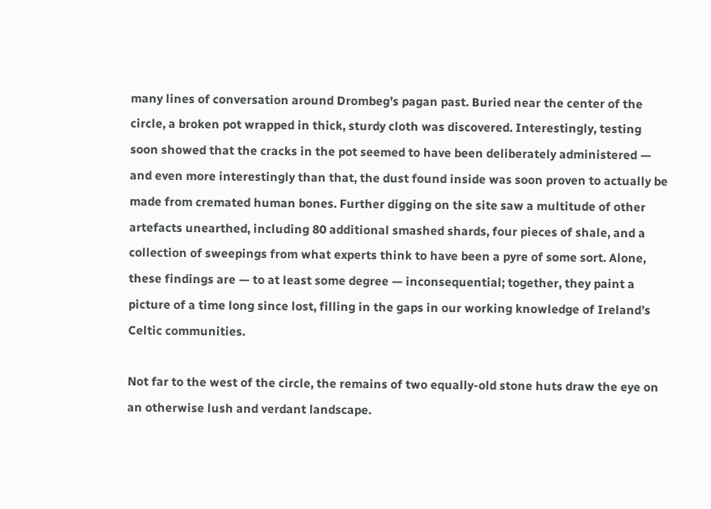many lines of conversation around Drombeg’s pagan past. Buried near the center of the circle, a broken pot wrapped in thick, sturdy cloth was discovered. Interestingly, testing soon showed that the cracks in the pot seemed to have been deliberately administered — and even more interestingly than that, the dust found inside was soon proven to actually be made from cremated human bones. Further digging on the site saw a multitude of other artefacts unearthed, including 80 additional smashed shards, four pieces of shale, and a collection of sweepings from what experts think to have been a pyre of some sort. Alone, these findings are — to at least some degree — inconsequential; together, they paint a picture of a time long since lost, filling in the gaps in our working knowledge of Ireland’s Celtic communities.

Not far to the west of the circle, the remains of two equally-old stone huts draw the eye on an otherwise lush and verdant landscape.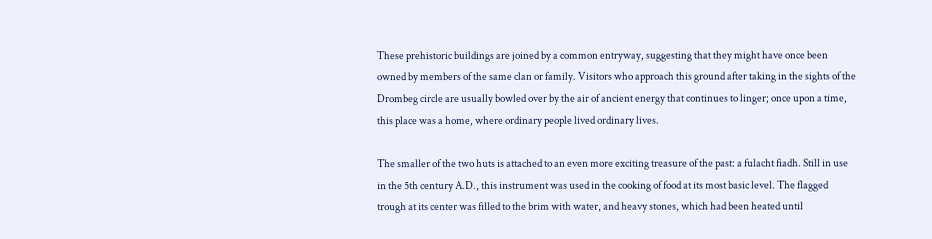These prehistoric buildings are joined by a common entryway, suggesting that they might have once been owned by members of the same clan or family. Visitors who approach this ground after taking in the sights of the Drombeg circle are usually bowled over by the air of ancient energy that continues to linger; once upon a time, this place was a home, where ordinary people lived ordinary lives.

The smaller of the two huts is attached to an even more exciting treasure of the past: a fulacht fiadh. Still in use in the 5th century A.D., this instrument was used in the cooking of food at its most basic level. The flagged trough at its center was filled to the brim with water, and heavy stones, which had been heated until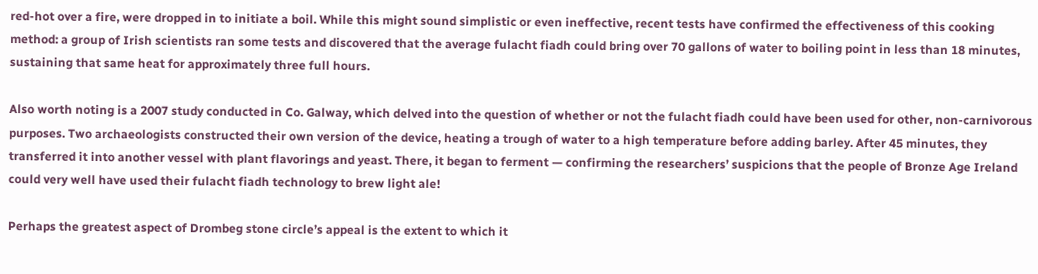red-hot over a fire, were dropped in to initiate a boil. While this might sound simplistic or even ineffective, recent tests have confirmed the effectiveness of this cooking method: a group of Irish scientists ran some tests and discovered that the average fulacht fiadh could bring over 70 gallons of water to boiling point in less than 18 minutes, sustaining that same heat for approximately three full hours.

Also worth noting is a 2007 study conducted in Co. Galway, which delved into the question of whether or not the fulacht fiadh could have been used for other, non-carnivorous purposes. Two archaeologists constructed their own version of the device, heating a trough of water to a high temperature before adding barley. After 45 minutes, they transferred it into another vessel with plant flavorings and yeast. There, it began to ferment — confirming the researchers’ suspicions that the people of Bronze Age Ireland could very well have used their fulacht fiadh technology to brew light ale!

Perhaps the greatest aspect of Drombeg stone circle’s appeal is the extent to which it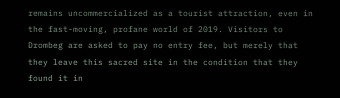remains uncommercialized as a tourist attraction, even in the fast-moving, profane world of 2019. Visitors to Drombeg are asked to pay no entry fee, but merely that they leave this sacred site in the condition that they found it in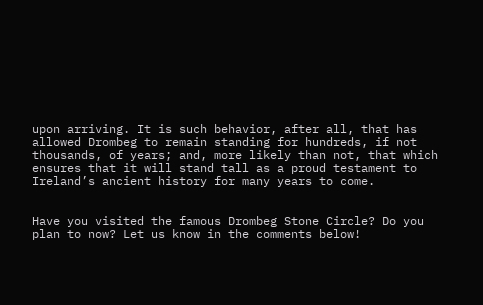upon arriving. It is such behavior, after all, that has allowed Drombeg to remain standing for hundreds, if not thousands, of years; and, more likely than not, that which ensures that it will stand tall as a proud testament to Ireland’s ancient history for many years to come.


Have you visited the famous Drombeg Stone Circle? Do you plan to now? Let us know in the comments below!